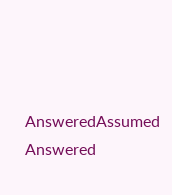AnsweredAssumed Answered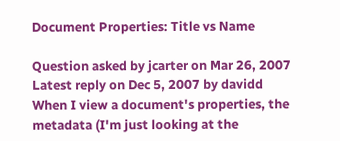Document Properties: Title vs Name

Question asked by jcarter on Mar 26, 2007
Latest reply on Dec 5, 2007 by davidd
When I view a document's properties, the metadata (I'm just looking at the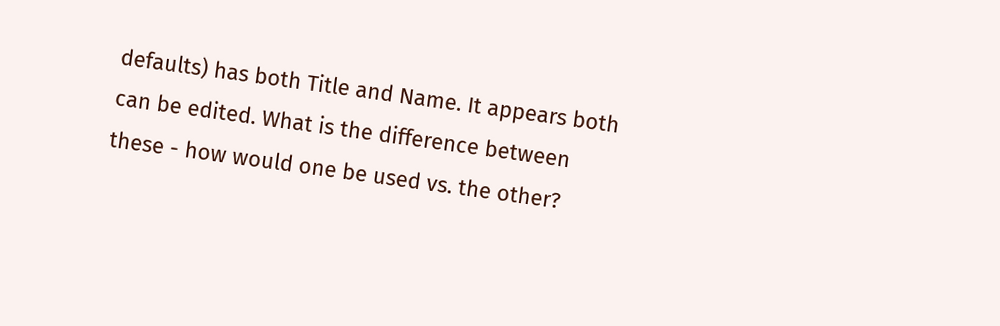defaults) has both Title and Name. It appears both can be edited. What is the difference between these - how would one be used vs. the other?